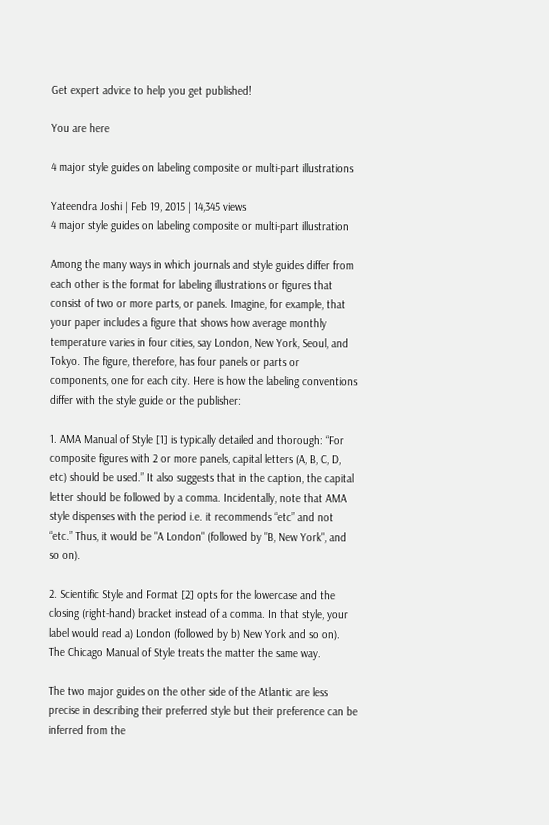Get expert advice to help you get published!

You are here

4 major style guides on labeling composite or multi-part illustrations

Yateendra Joshi | Feb 19, 2015 | 14,345 views
4 major style guides on labeling composite or multi-part illustration

Among the many ways in which journals and style guides differ from each other is the format for labeling illustrations or figures that consist of two or more parts, or panels. Imagine, for example, that your paper includes a figure that shows how average monthly temperature varies in four cities, say London, New York, Seoul, and Tokyo. The figure, therefore, has four panels or parts or components, one for each city. Here is how the labeling conventions differ with the style guide or the publisher:

1. AMA Manual of Style [1] is typically detailed and thorough: “For composite figures with 2 or more panels, capital letters (A, B, C, D, etc) should be used.” It also suggests that in the caption, the capital letter should be followed by a comma. Incidentally, note that AMA style dispenses with the period i.e. it recommends “etc” and not “etc.” Thus, it would be "A London" (followed by "B, New York", and so on).

2. Scientific Style and Format [2] opts for the lowercase and the closing (right-hand) bracket instead of a comma. In that style, your label would read a) London (followed by b) New York and so on). The Chicago Manual of Style treats the matter the same way.

The two major guides on the other side of the Atlantic are less precise in describing their preferred style but their preference can be inferred from the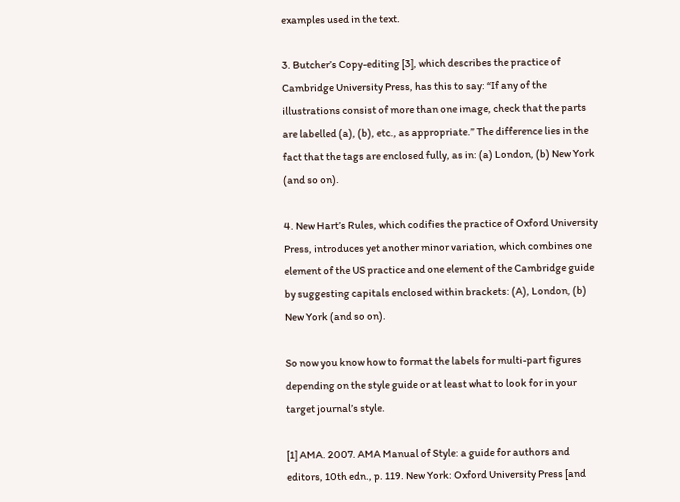examples used in the text.

3. Butcher’s Copy-editing [3], which describes the practice of Cambridge University Press, has this to say: “If any of the illustrations consist of more than one image, check that the parts are labelled (a), (b), etc., as appropriate.” The difference lies in the fact that the tags are enclosed fully, as in: (a) London, (b) New York (and so on).

4. New Hart’s Rules, which codifies the practice of Oxford University Press, introduces yet another minor variation, which combines one element of the US practice and one element of the Cambridge guide by suggesting capitals enclosed within brackets: (A), London, (b) New York (and so on).

So now you know how to format the labels for multi-part figures depending on the style guide or at least what to look for in your target journal’s style.

[1] AMA. 2007. AMA Manual of Style: a guide for authors and editors, 10th edn., p. 119. New York: Oxford University Press [and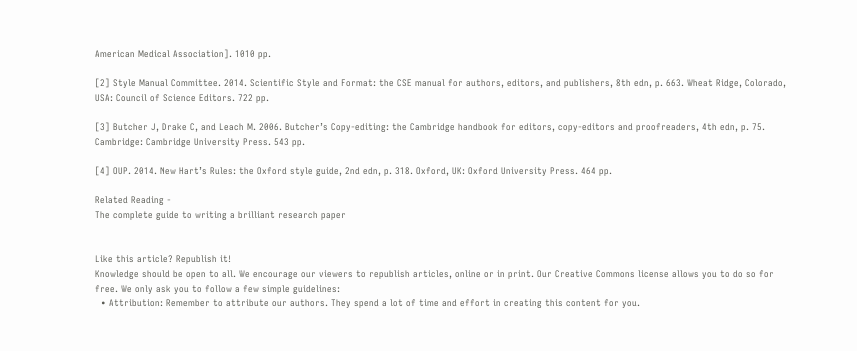American Medical Association]. 1010 pp.

[2] Style Manual Committee. 2014. Scientific Style and Format: the CSE manual for authors, editors, and publishers, 8th edn, p. 663. Wheat Ridge, Colorado, USA: Council of Science Editors. 722 pp.

[3] Butcher J, Drake C, and Leach M. 2006. Butcher’s Copy-editing: the Cambridge handbook for editors, copy-editors and proofreaders, 4th edn, p. 75. Cambridge: Cambridge University Press. 543 pp.

[4] OUP. 2014. New Hart’s Rules: the Oxford style guide, 2nd edn, p. 318. Oxford, UK: Oxford University Press. 464 pp.

Related Reading -
The complete guide to writing a brilliant research paper


Like this article? Republish it!
Knowledge should be open to all. We encourage our viewers to republish articles, online or in print. Our Creative Commons license allows you to do so for free. We only ask you to follow a few simple guidelines:
  • Attribution: Remember to attribute our authors. They spend a lot of time and effort in creating this content for you.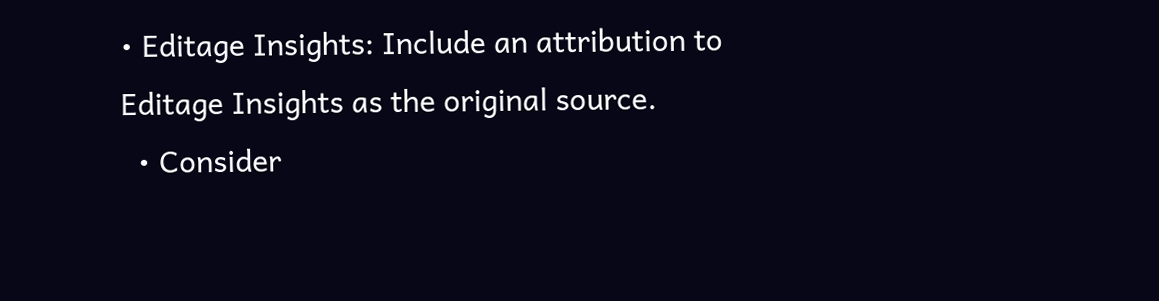• Editage Insights: Include an attribution to Editage Insights as the original source.
  • Consider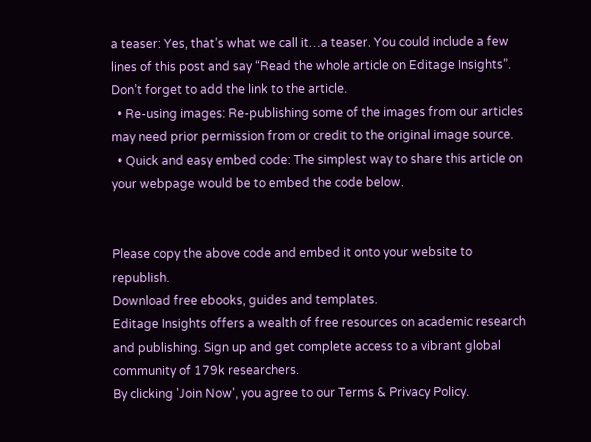a teaser: Yes, that’s what we call it…a teaser. You could include a few lines of this post and say “Read the whole article on Editage Insights”. Don’t forget to add the link to the article.
  • Re-using images: Re-publishing some of the images from our articles may need prior permission from or credit to the original image source.
  • Quick and easy embed code: The simplest way to share this article on your webpage would be to embed the code below.


Please copy the above code and embed it onto your website to republish.
Download free ebooks, guides and templates.
Editage Insights offers a wealth of free resources on academic research and publishing. Sign up and get complete access to a vibrant global community of 179k researchers.
By clicking 'Join Now', you agree to our Terms & Privacy Policy.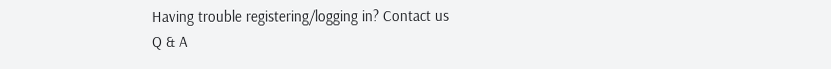Having trouble registering/logging in? Contact us
Q & A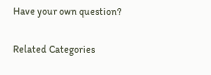Have your own question?

Related Categories